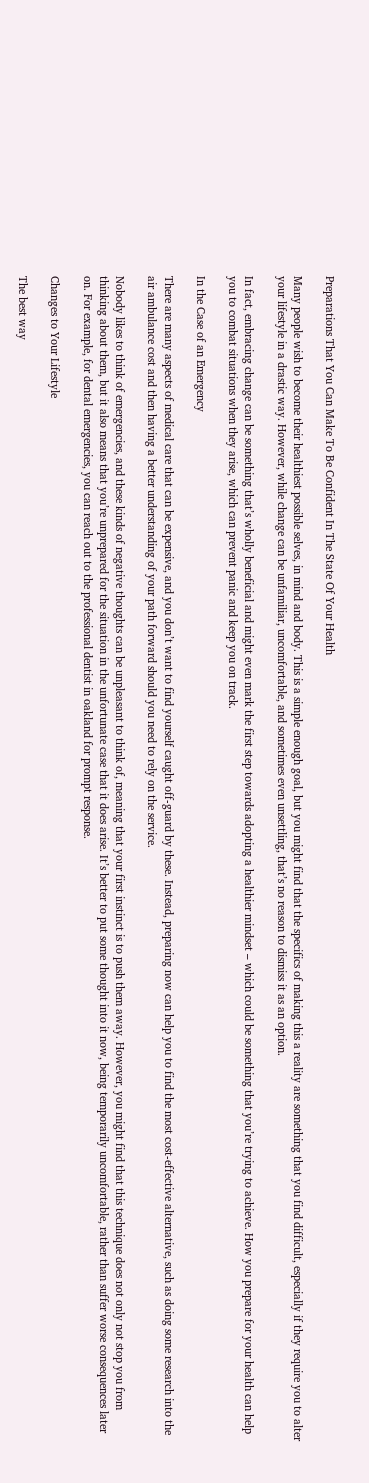Preparations That You Can Make To Be Confident In The State Of Your Health

Many people wish to become their healthiest possible selves, in mind and body. This is a simple enough goal, but you might find that the specifics of making this a reality are something that you find difficult, especially if they require you to alter your lifestyle in a drastic way. However, while change can be unfamiliar, uncomfortable, and sometimes even unsettling, that’s no reason to dismiss it as an option.

In fact, embracing change can be something that’s wholly beneficial and might even mark the first step towards adopting a healthier mindset – which could be something that you’re trying to achieve. How you prepare for your health can help you to combat situations when they arise, which can prevent panic and keep you on track.

In the Case of an Emergency

There are many aspects of medical care that can be expensive, and you don’t want to find yourself caught off-guard by these. Instead, preparing now can help you to find the most cost-effective alternative, such as doing some research into the air ambulance cost and then having a better understanding of your path forward should you need to rely on the service.

Nobody likes to think of emergencies, and these kinds of negative thoughts can be unpleasant to think of, meaning that your first instinct is to push them away. However, you might find that this technique does not only not stop you from thinking about them, but it also means that you’re unprepared for the situation in the unfortunate case that it does arise. It’s better to put some thought into it now, being temporarily uncomfortable, rather than suffer worse consequences later on. For example, for dental emergencies, you can reach out to the professional dentist in oakland for prompt response.

Changes to Your Lifestyle

The best way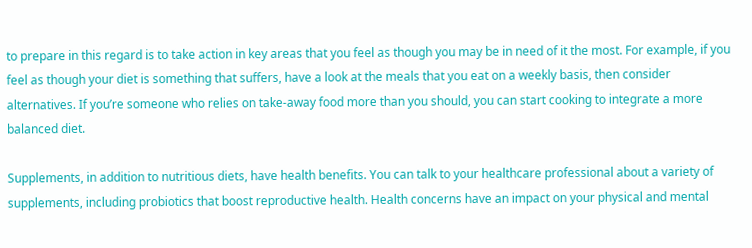to prepare in this regard is to take action in key areas that you feel as though you may be in need of it the most. For example, if you feel as though your diet is something that suffers, have a look at the meals that you eat on a weekly basis, then consider alternatives. If you’re someone who relies on take-away food more than you should, you can start cooking to integrate a more balanced diet.

Supplements, in addition to nutritious diets, have health benefits. You can talk to your healthcare professional about a variety of supplements, including probiotics that boost reproductive health. Health concerns have an impact on your physical and mental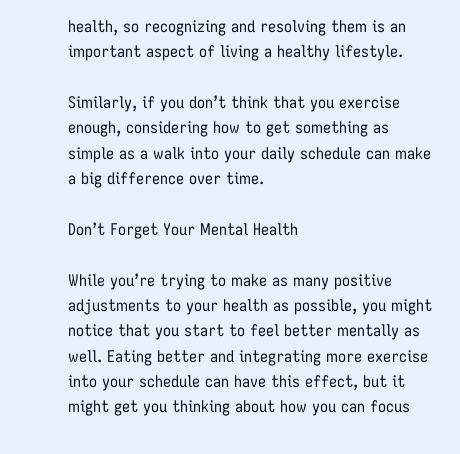health, so recognizing and resolving them is an important aspect of living a healthy lifestyle.

Similarly, if you don’t think that you exercise enough, considering how to get something as simple as a walk into your daily schedule can make a big difference over time.

Don’t Forget Your Mental Health

While you’re trying to make as many positive adjustments to your health as possible, you might notice that you start to feel better mentally as well. Eating better and integrating more exercise into your schedule can have this effect, but it might get you thinking about how you can focus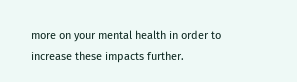more on your mental health in order to increase these impacts further.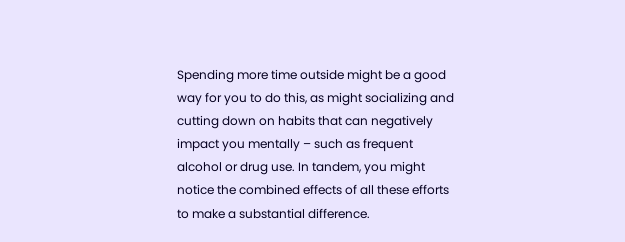Spending more time outside might be a good way for you to do this, as might socializing and cutting down on habits that can negatively impact you mentally – such as frequent alcohol or drug use. In tandem, you might notice the combined effects of all these efforts to make a substantial difference.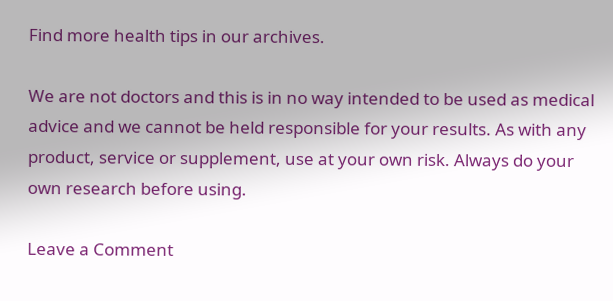Find more health tips in our archives.

We are not doctors and this is in no way intended to be used as medical advice and we cannot be held responsible for your results. As with any product, service or supplement, use at your own risk. Always do your own research before using.

Leave a Comment